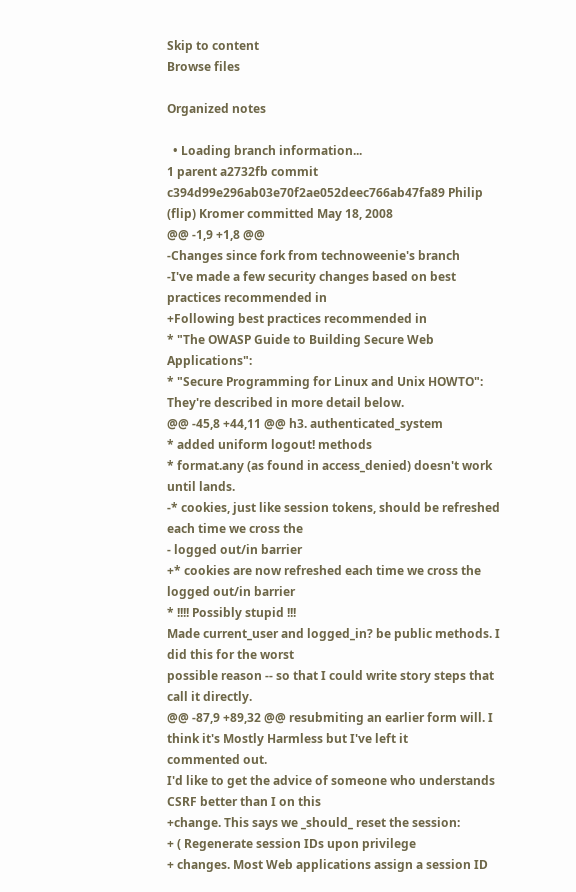Skip to content
Browse files

Organized notes

  • Loading branch information...
1 parent a2732fb commit c394d99e296ab03e70f2ae052deec766ab47fa89 Philip (flip) Kromer committed May 18, 2008
@@ -1,9 +1,8 @@
-Changes since fork from technoweenie's branch
-I've made a few security changes based on best practices recommended in
+Following best practices recommended in
* "The OWASP Guide to Building Secure Web Applications":
* "Secure Programming for Linux and Unix HOWTO":
They're described in more detail below.
@@ -45,8 +44,11 @@ h3. authenticated_system
* added uniform logout! methods
* format.any (as found in access_denied) doesn't work until lands.
-* cookies, just like session tokens, should be refreshed each time we cross the
- logged out/in barrier
+* cookies are now refreshed each time we cross the logged out/in barrier
* !!!! Possibly stupid !!!
Made current_user and logged_in? be public methods. I did this for the worst
possible reason -- so that I could write story steps that call it directly.
@@ -87,9 +89,32 @@ resubmiting an earlier form will. I think it's Mostly Harmless but I've left it
commented out.
I'd like to get the advice of someone who understands CSRF better than I on this
+change. This says we _should_ reset the session:
+ ( Regenerate session IDs upon privilege
+ changes. Most Web applications assign a session ID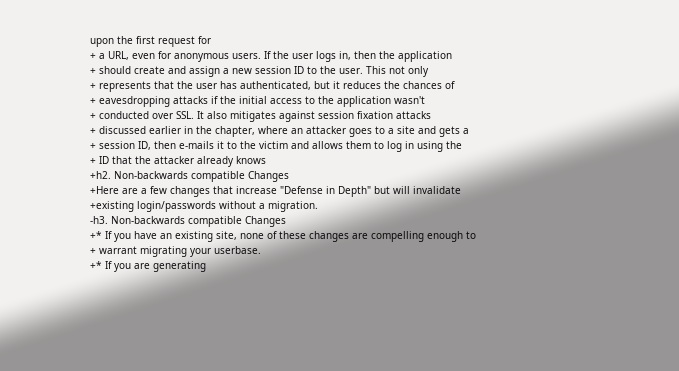upon the first request for
+ a URL, even for anonymous users. If the user logs in, then the application
+ should create and assign a new session ID to the user. This not only
+ represents that the user has authenticated, but it reduces the chances of
+ eavesdropping attacks if the initial access to the application wasn't
+ conducted over SSL. It also mitigates against session fixation attacks
+ discussed earlier in the chapter, where an attacker goes to a site and gets a
+ session ID, then e-mails it to the victim and allows them to log in using the
+ ID that the attacker already knows
+h2. Non-backwards compatible Changes
+Here are a few changes that increase "Defense in Depth" but will invalidate
+existing login/passwords without a migration.
-h3. Non-backwards compatible Changes
+* If you have an existing site, none of these changes are compelling enough to
+ warrant migrating your userbase.
+* If you are generating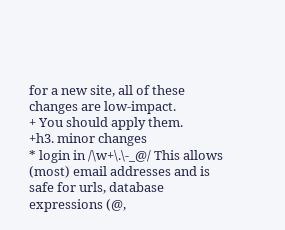for a new site, all of these changes are low-impact.
+ You should apply them.
+h3. minor changes
* login in /\w+\.\-_@/ This allows (most) email addresses and is safe for urls, database expressions (@,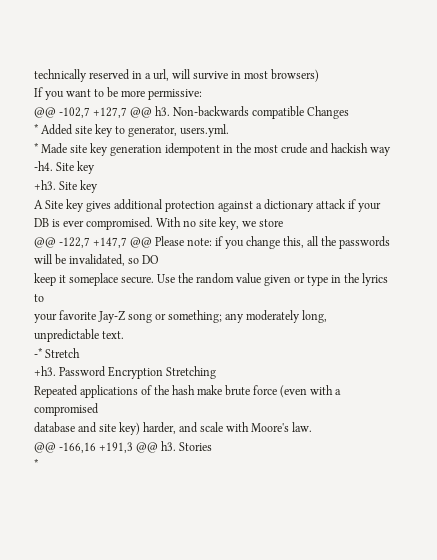technically reserved in a url, will survive in most browsers)
If you want to be more permissive:
@@ -102,7 +127,7 @@ h3. Non-backwards compatible Changes
* Added site key to generator, users.yml.
* Made site key generation idempotent in the most crude and hackish way
-h4. Site key
+h3. Site key
A Site key gives additional protection against a dictionary attack if your
DB is ever compromised. With no site key, we store
@@ -122,7 +147,7 @@ Please note: if you change this, all the passwords will be invalidated, so DO
keep it someplace secure. Use the random value given or type in the lyrics to
your favorite Jay-Z song or something; any moderately long, unpredictable text.
-* Stretch
+h3. Password Encryption Stretching
Repeated applications of the hash make brute force (even with a compromised
database and site key) harder, and scale with Moore's law.
@@ -166,16 +191,3 @@ h3. Stories
*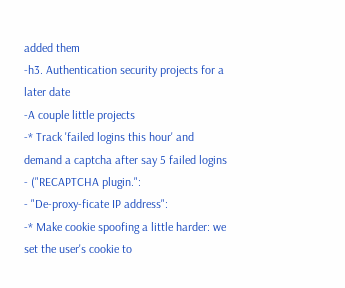added them
-h3. Authentication security projects for a later date
-A couple little projects
-* Track 'failed logins this hour' and demand a captcha after say 5 failed logins
- ("RECAPTCHA plugin.":
- "De-proxy-ficate IP address":
-* Make cookie spoofing a little harder: we set the user's cookie to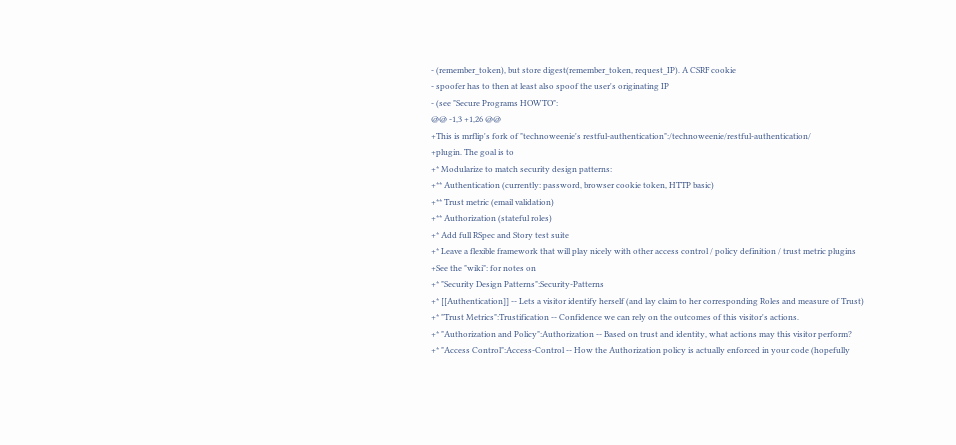- (remember_token), but store digest(remember_token, request_IP). A CSRF cookie
- spoofer has to then at least also spoof the user's originating IP
- (see "Secure Programs HOWTO":
@@ -1,3 +1,26 @@
+This is mrflip's fork of "technoweenie's restful-authentication":/technoweenie/restful-authentication/
+plugin. The goal is to
+* Modularize to match security design patterns:
+** Authentication (currently: password, browser cookie token, HTTP basic)
+** Trust metric (email validation)
+** Authorization (stateful roles)
+* Add full RSpec and Story test suite
+* Leave a flexible framework that will play nicely with other access control / policy definition / trust metric plugins
+See the "wiki": for notes on
+* "Security Design Patterns":Security-Patterns
+* [[Authentication]] -- Lets a visitor identify herself (and lay claim to her corresponding Roles and measure of Trust)
+* "Trust Metrics":Trustification -- Confidence we can rely on the outcomes of this visitor's actions.
+* "Authorization and Policy":Authorization -- Based on trust and identity, what actions may this visitor perform?
+* "Access Control":Access-Control -- How the Authorization policy is actually enforced in your code (hopefully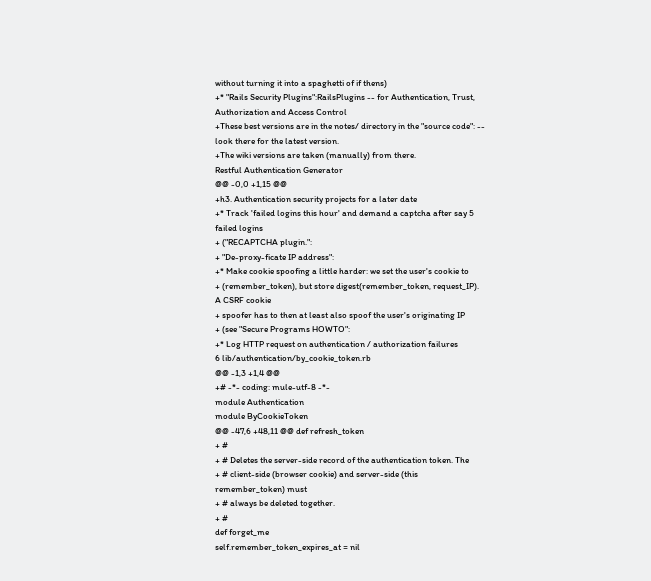without turning it into a spaghetti of if thens)
+* "Rails Security Plugins":RailsPlugins -- for Authentication, Trust, Authorization and Access Control
+These best versions are in the notes/ directory in the "source code": -- look there for the latest version.
+The wiki versions are taken (manually) from there.
Restful Authentication Generator
@@ -0,0 +1,15 @@
+h3. Authentication security projects for a later date
+* Track 'failed logins this hour' and demand a captcha after say 5 failed logins
+ ("RECAPTCHA plugin.":
+ "De-proxy-ficate IP address":
+* Make cookie spoofing a little harder: we set the user's cookie to
+ (remember_token), but store digest(remember_token, request_IP). A CSRF cookie
+ spoofer has to then at least also spoof the user's originating IP
+ (see "Secure Programs HOWTO":
+* Log HTTP request on authentication / authorization failures
6 lib/authentication/by_cookie_token.rb
@@ -1,3 +1,4 @@
+# -*- coding: mule-utf-8 -*-
module Authentication
module ByCookieToken
@@ -47,6 +48,11 @@ def refresh_token
+ #
+ # Deletes the server-side record of the authentication token. The
+ # client-side (browser cookie) and server-side (this remember_token) must
+ # always be deleted together.
+ #
def forget_me
self.remember_token_expires_at = nil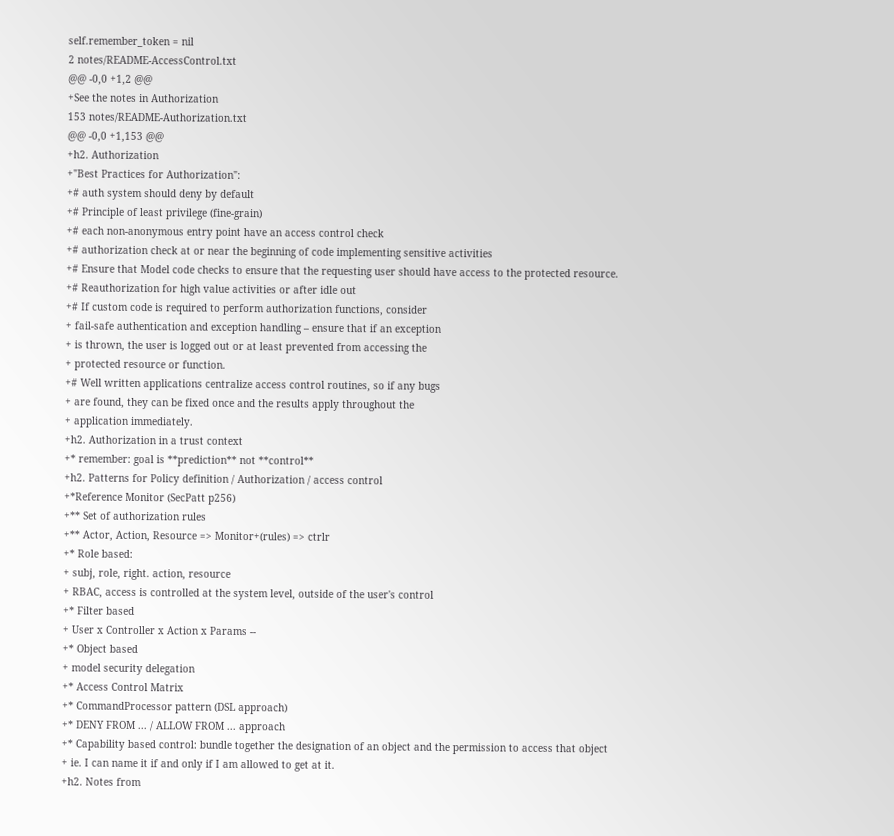self.remember_token = nil
2 notes/README-AccessControl.txt
@@ -0,0 +1,2 @@
+See the notes in Authorization
153 notes/README-Authorization.txt
@@ -0,0 +1,153 @@
+h2. Authorization
+"Best Practices for Authorization":
+# auth system should deny by default
+# Principle of least privilege (fine-grain)
+# each non-anonymous entry point have an access control check
+# authorization check at or near the beginning of code implementing sensitive activities
+# Ensure that Model code checks to ensure that the requesting user should have access to the protected resource.
+# Reauthorization for high value activities or after idle out
+# If custom code is required to perform authorization functions, consider
+ fail-safe authentication and exception handling – ensure that if an exception
+ is thrown, the user is logged out or at least prevented from accessing the
+ protected resource or function.
+# Well written applications centralize access control routines, so if any bugs
+ are found, they can be fixed once and the results apply throughout the
+ application immediately.
+h2. Authorization in a trust context
+* remember: goal is **prediction** not **control**
+h2. Patterns for Policy definition / Authorization / access control
+*Reference Monitor (SecPatt p256)
+** Set of authorization rules
+** Actor, Action, Resource => Monitor+(rules) => ctrlr
+* Role based:
+ subj, role, right. action, resource
+ RBAC, access is controlled at the system level, outside of the user's control
+* Filter based
+ User x Controller x Action x Params --
+* Object based
+ model security delegation
+* Access Control Matrix
+* CommandProcessor pattern (DSL approach)
+* DENY FROM ... / ALLOW FROM ... approach
+* Capability based control: bundle together the designation of an object and the permission to access that object
+ ie. I can name it if and only if I am allowed to get at it.
+h2. Notes from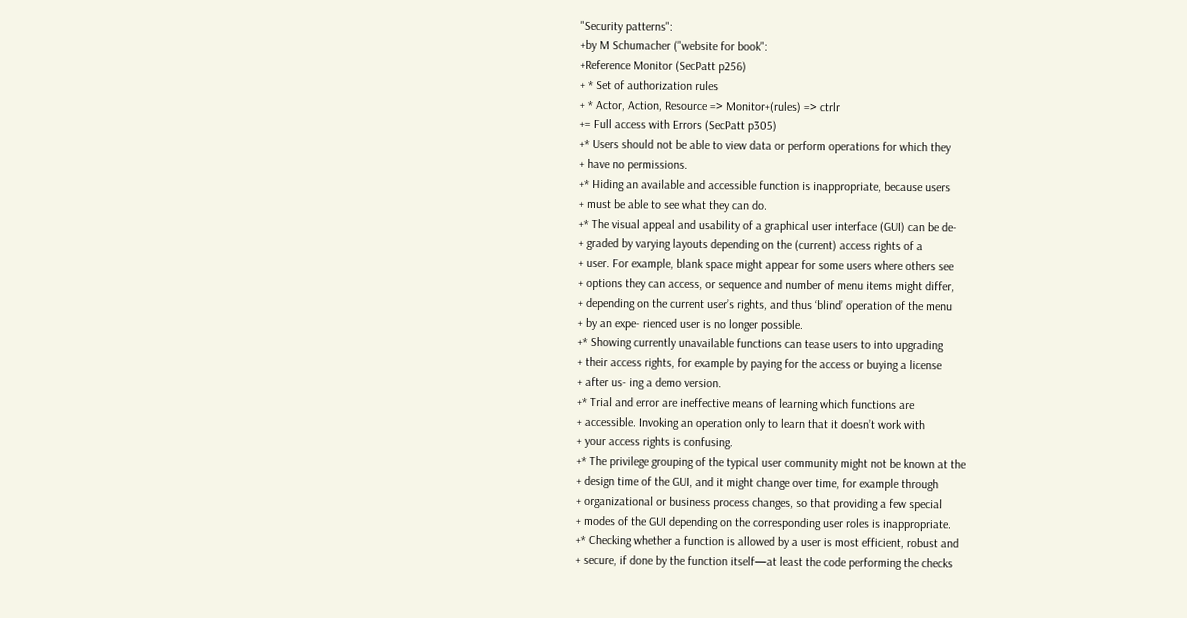"Security patterns":
+by M Schumacher ("website for book":
+Reference Monitor (SecPatt p256)
+ * Set of authorization rules
+ * Actor, Action, Resource => Monitor+(rules) => ctrlr
+= Full access with Errors (SecPatt p305)
+* Users should not be able to view data or perform operations for which they
+ have no permissions.
+* Hiding an available and accessible function is inappropriate, because users
+ must be able to see what they can do.
+* The visual appeal and usability of a graphical user interface (GUI) can be de-
+ graded by varying layouts depending on the (current) access rights of a
+ user. For example, blank space might appear for some users where others see
+ options they can access, or sequence and number of menu items might differ,
+ depending on the current user’s rights, and thus ‘blind’ operation of the menu
+ by an expe- rienced user is no longer possible.
+* Showing currently unavailable functions can tease users to into upgrading
+ their access rights, for example by paying for the access or buying a license
+ after us- ing a demo version.
+* Trial and error are ineffective means of learning which functions are
+ accessible. Invoking an operation only to learn that it doesn’t work with
+ your access rights is confusing.
+* The privilege grouping of the typical user community might not be known at the
+ design time of the GUI, and it might change over time, for example through
+ organizational or business process changes, so that providing a few special
+ modes of the GUI depending on the corresponding user roles is inappropriate.
+* Checking whether a function is allowed by a user is most efficient, robust and
+ secure, if done by the function itself—at least the code performing the checks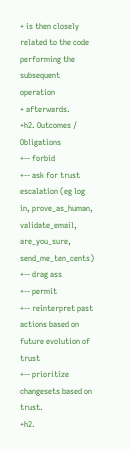+ is then closely related to the code performing the subsequent operation
+ afterwards.
+h2. Outcomes / Obligations
+-- forbid
+-- ask for trust escalation (eg log in, prove_as_human, validate_email, are_you_sure, send_me_ten_cents)
+-- drag ass
+-- permit
+-- reinterpret past actions based on future evolution of trust
+-- prioritize changesets based on trust.
+h2.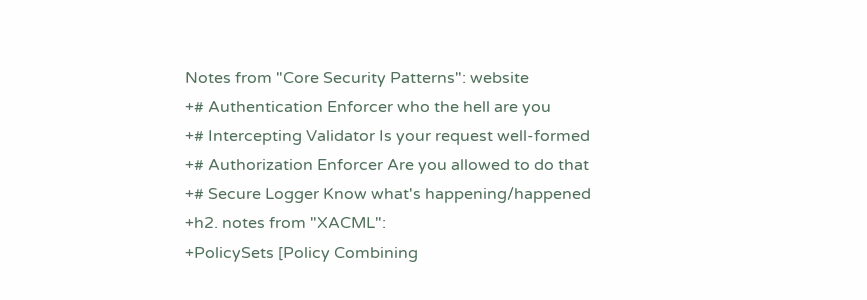Notes from "Core Security Patterns": website
+# Authentication Enforcer who the hell are you
+# Intercepting Validator Is your request well-formed
+# Authorization Enforcer Are you allowed to do that
+# Secure Logger Know what's happening/happened
+h2. notes from "XACML":
+PolicySets [Policy Combining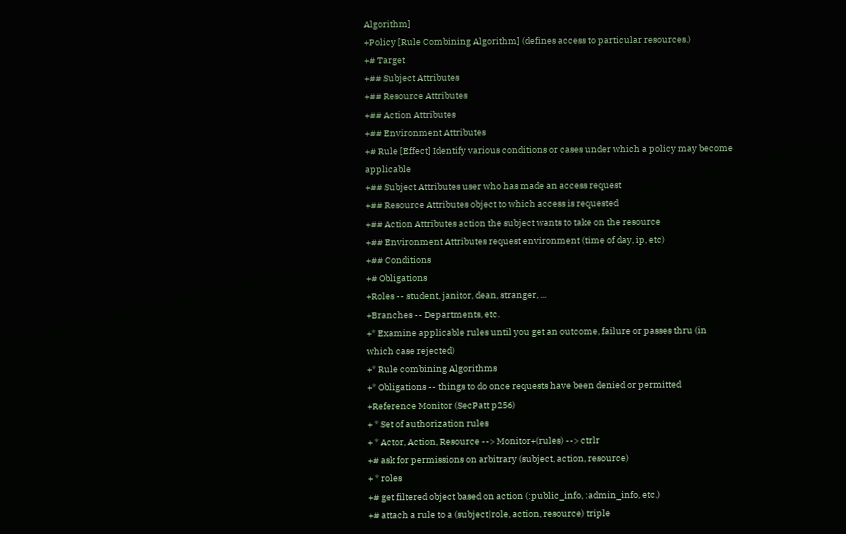Algorithm]
+Policy [Rule Combining Algorithm] (defines access to particular resources.)
+# Target
+## Subject Attributes
+## Resource Attributes
+## Action Attributes
+## Environment Attributes
+# Rule [Effect] Identify various conditions or cases under which a policy may become applicable
+## Subject Attributes user who has made an access request
+## Resource Attributes object to which access is requested
+## Action Attributes action the subject wants to take on the resource
+## Environment Attributes request environment (time of day, ip, etc)
+## Conditions
+# Obligations
+Roles -- student, janitor, dean, stranger, ...
+Branches -- Departments, etc.
+* Examine applicable rules until you get an outcome, failure or passes thru (in which case rejected)
+* Rule combining Algorithms
+* Obligations -- things to do once requests have been denied or permitted
+Reference Monitor (SecPatt p256)
+ * Set of authorization rules
+ * Actor, Action, Resource --> Monitor+(rules) --> ctrlr
+# ask for permissions on arbitrary (subject, action, resource)
+ * roles
+# get filtered object based on action (:public_info, :admin_info, etc.)
+# attach a rule to a (subject|role, action, resource) triple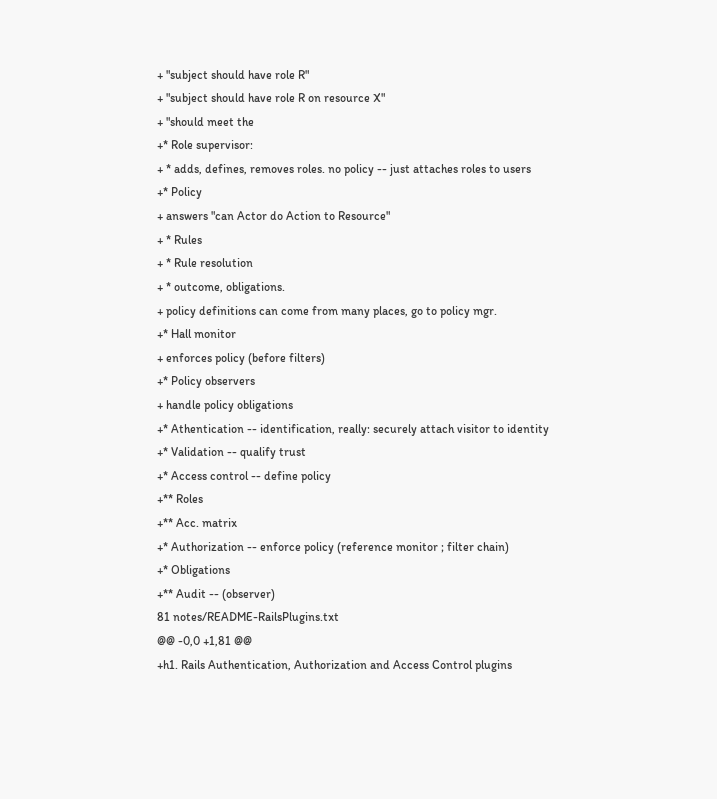+ "subject should have role R"
+ "subject should have role R on resource X"
+ "should meet the
+* Role supervisor:
+ * adds, defines, removes roles. no policy -- just attaches roles to users
+* Policy
+ answers "can Actor do Action to Resource"
+ * Rules
+ * Rule resolution
+ * outcome, obligations.
+ policy definitions can come from many places, go to policy mgr.
+* Hall monitor
+ enforces policy (before filters)
+* Policy observers
+ handle policy obligations
+* Athentication -- identification, really: securely attach visitor to identity
+* Validation -- qualify trust
+* Access control -- define policy
+** Roles
+** Acc. matrix
+* Authorization -- enforce policy (reference monitor ; filter chain)
+* Obligations
+** Audit -- (observer)
81 notes/README-RailsPlugins.txt
@@ -0,0 +1,81 @@
+h1. Rails Authentication, Authorization and Access Control plugins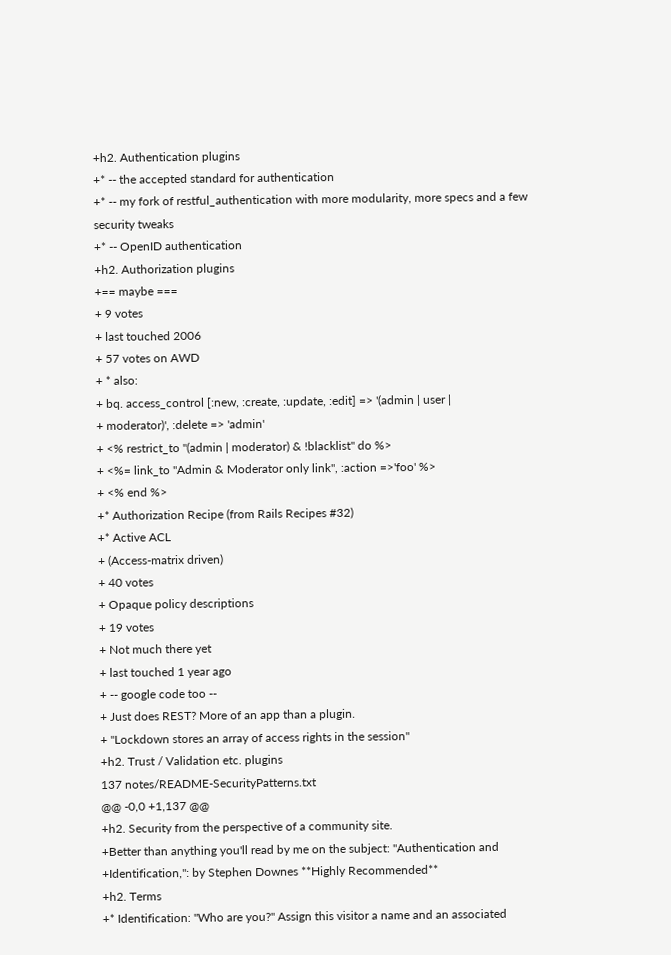+h2. Authentication plugins
+* -- the accepted standard for authentication
+* -- my fork of restful_authentication with more modularity, more specs and a few security tweaks
+* -- OpenID authentication
+h2. Authorization plugins
+== maybe ===
+ 9 votes
+ last touched 2006
+ 57 votes on AWD
+ * also:
+ bq. access_control [:new, :create, :update, :edit] => '(admin | user |
+ moderator)', :delete => 'admin'
+ <% restrict_to "(admin | moderator) & !blacklist" do %>
+ <%= link_to "Admin & Moderator only link", :action =>'foo' %>
+ <% end %>
+* Authorization Recipe (from Rails Recipes #32)
+* Active ACL
+ (Access-matrix driven)
+ 40 votes
+ Opaque policy descriptions
+ 19 votes
+ Not much there yet
+ last touched 1 year ago
+ -- google code too --
+ Just does REST? More of an app than a plugin.
+ "Lockdown stores an array of access rights in the session"
+h2. Trust / Validation etc. plugins
137 notes/README-SecurityPatterns.txt
@@ -0,0 +1,137 @@
+h2. Security from the perspective of a community site.
+Better than anything you'll read by me on the subject: "Authentication and
+Identification,": by Stephen Downes **Highly Recommended**
+h2. Terms
+* Identification: "Who are you?" Assign this visitor a name and an associated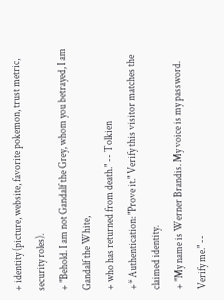+ identity (picture, website, favorite pokemon, trust metric, security roles).
+ "Behold. I am not Gandalf the Grey, whom you betrayed, I am Gandalf the White,
+ who has returned from death." -- Tolkien
+* Authentication: "Prove it." Verify this visitor matches the claimed identity.
+ "My name is Werner Brandis. My voice is my password. Verify me." --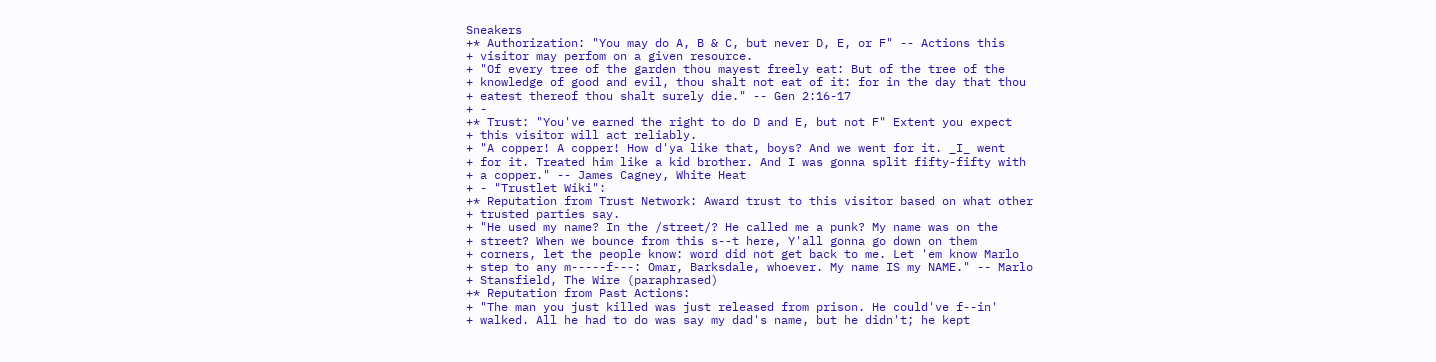Sneakers
+* Authorization: "You may do A, B & C, but never D, E, or F" -- Actions this
+ visitor may perfom on a given resource.
+ "Of every tree of the garden thou mayest freely eat: But of the tree of the
+ knowledge of good and evil, thou shalt not eat of it: for in the day that thou
+ eatest thereof thou shalt surely die." -- Gen 2:16-17
+ -
+* Trust: "You've earned the right to do D and E, but not F" Extent you expect
+ this visitor will act reliably.
+ "A copper! A copper! How d'ya like that, boys? And we went for it. _I_ went
+ for it. Treated him like a kid brother. And I was gonna split fifty-fifty with
+ a copper." -- James Cagney, White Heat
+ - "Trustlet Wiki":
+* Reputation from Trust Network: Award trust to this visitor based on what other
+ trusted parties say.
+ "He used my name? In the /street/? He called me a punk? My name was on the
+ street? When we bounce from this s--t here, Y'all gonna go down on them
+ corners, let the people know: word did not get back to me. Let 'em know Marlo
+ step to any m-----f---: Omar, Barksdale, whoever. My name IS my NAME." -- Marlo
+ Stansfield, The Wire (paraphrased)
+* Reputation from Past Actions:
+ "The man you just killed was just released from prison. He could've f--in'
+ walked. All he had to do was say my dad's name, but he didn't; he kept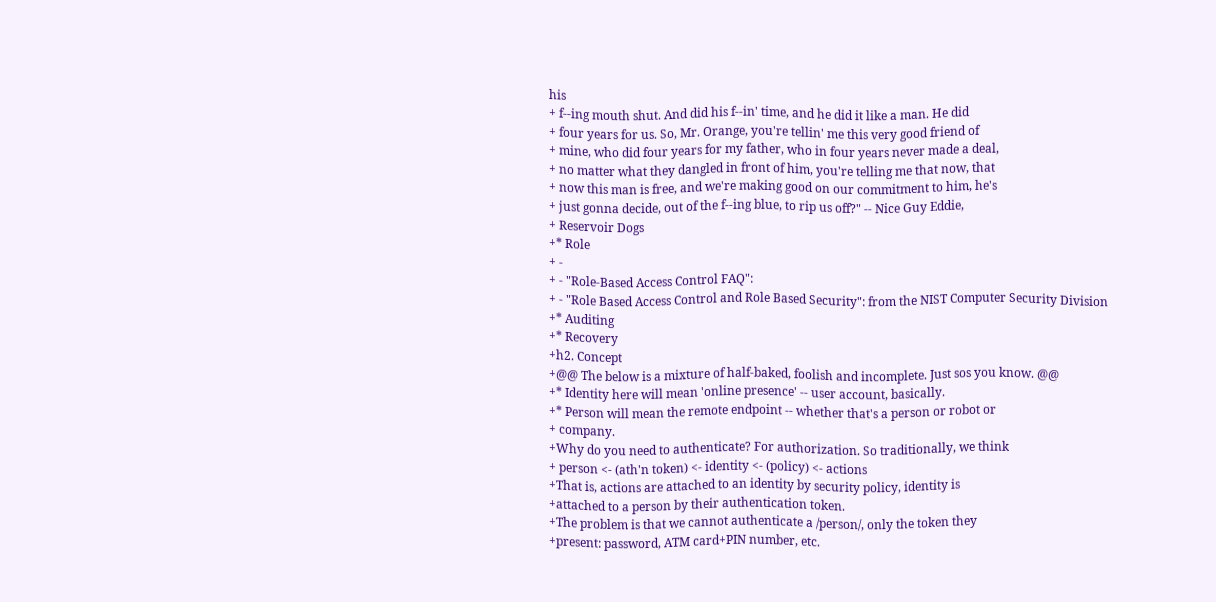his
+ f--ing mouth shut. And did his f--in' time, and he did it like a man. He did
+ four years for us. So, Mr. Orange, you're tellin' me this very good friend of
+ mine, who did four years for my father, who in four years never made a deal,
+ no matter what they dangled in front of him, you're telling me that now, that
+ now this man is free, and we're making good on our commitment to him, he's
+ just gonna decide, out of the f--ing blue, to rip us off?" -- Nice Guy Eddie,
+ Reservoir Dogs
+* Role
+ -
+ - "Role-Based Access Control FAQ":
+ - "Role Based Access Control and Role Based Security": from the NIST Computer Security Division
+* Auditing
+* Recovery
+h2. Concept
+@@ The below is a mixture of half-baked, foolish and incomplete. Just sos you know. @@
+* Identity here will mean 'online presence' -- user account, basically.
+* Person will mean the remote endpoint -- whether that's a person or robot or
+ company.
+Why do you need to authenticate? For authorization. So traditionally, we think
+ person <- (ath'n token) <- identity <- (policy) <- actions
+That is, actions are attached to an identity by security policy, identity is
+attached to a person by their authentication token.
+The problem is that we cannot authenticate a /person/, only the token they
+present: password, ATM card+PIN number, etc.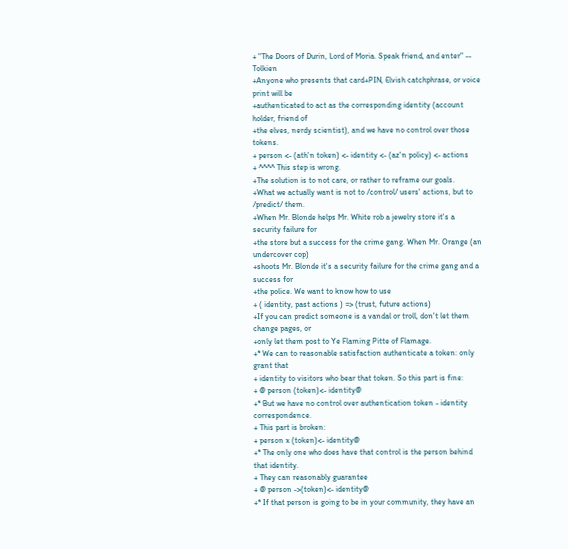+ "The Doors of Durin, Lord of Moria. Speak friend, and enter" -- Tolkien
+Anyone who presents that card+PIN, Elvish catchphrase, or voice print will be
+authenticated to act as the corresponding identity (account holder, friend of
+the elves, nerdy scientist), and we have no control over those tokens.
+ person <- (ath'n token) <- identity <- (az'n policy) <- actions
+ ^^^^ This step is wrong.
+The solution is to not care, or rather to reframe our goals.
+What we actually want is not to /control/ users' actions, but to /predict/ them.
+When Mr. Blonde helps Mr. White rob a jewelry store it's a security failure for
+the store but a success for the crime gang. When Mr. Orange (an undercover cop)
+shoots Mr. Blonde it's a security failure for the crime gang and a success for
+the police. We want to know how to use
+ ( identity, past actions ) => (trust, future actions)
+If you can predict someone is a vandal or troll, don't let them change pages, or
+only let them post to Ye Flaming Pitte of Flamage.
+* We can to reasonable satisfaction authenticate a token: only grant that
+ identity to visitors who bear that token. So this part is fine:
+ @ person (token)<- identity@
+* But we have no control over authentication token - identity correspondence.
+ This part is broken:
+ person x (token)<- identity@
+* The only one who does have that control is the person behind that identity.
+ They can reasonably guarantee
+ @ person ->(token)<- identity@
+* If that person is going to be in your community, they have an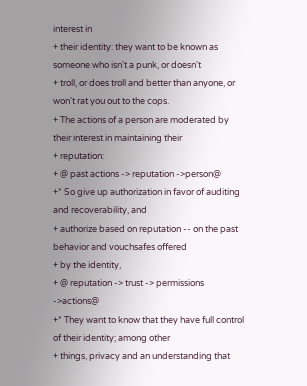interest in
+ their identity: they want to be known as someone who isn't a punk, or doesn't
+ troll, or does troll and better than anyone, or won't rat you out to the cops.
+ The actions of a person are moderated by their interest in maintaining their
+ reputation:
+ @ past actions -> reputation ->person@
+* So give up authorization in favor of auditing and recoverability, and
+ authorize based on reputation -- on the past behavior and vouchsafes offered
+ by the identity,
+ @ reputation -> trust -> permissions ->actions@
+* They want to know that they have full control of their identity; among other
+ things, privacy and an understanding that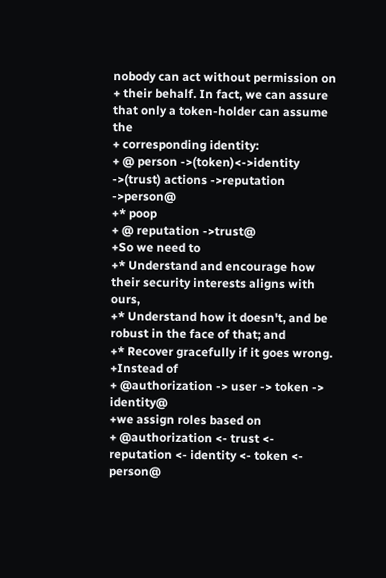nobody can act without permission on
+ their behalf. In fact, we can assure that only a token-holder can assume the
+ corresponding identity:
+ @ person ->(token)<->identity ->(trust) actions ->reputation ->person@
+* poop
+ @ reputation ->trust@
+So we need to
+* Understand and encourage how their security interests aligns with ours,
+* Understand how it doesn't, and be robust in the face of that; and
+* Recover gracefully if it goes wrong.
+Instead of
+ @authorization -> user -> token -> identity@
+we assign roles based on
+ @authorization <- trust <- reputation <- identity <- token <- person@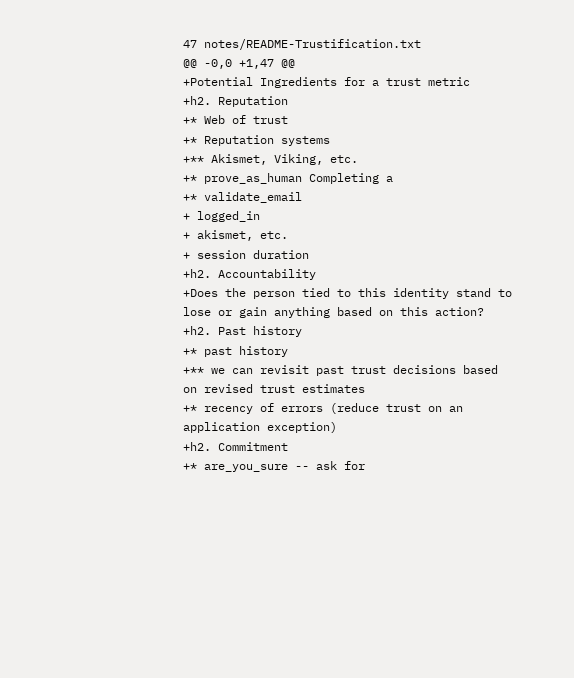47 notes/README-Trustification.txt
@@ -0,0 +1,47 @@
+Potential Ingredients for a trust metric
+h2. Reputation
+* Web of trust
+* Reputation systems
+** Akismet, Viking, etc.
+* prove_as_human Completing a
+* validate_email
+ logged_in
+ akismet, etc.
+ session duration
+h2. Accountability
+Does the person tied to this identity stand to lose or gain anything based on this action?
+h2. Past history
+* past history
+** we can revisit past trust decisions based on revised trust estimates
+* recency of errors (reduce trust on an application exception)
+h2. Commitment
+* are_you_sure -- ask for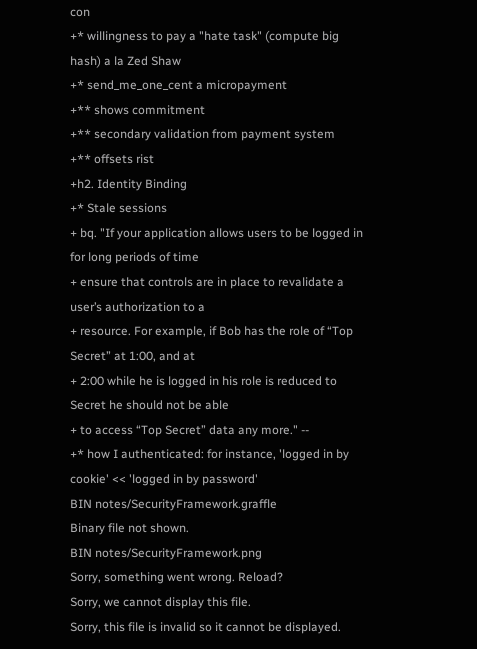con
+* willingness to pay a "hate task" (compute big hash) a la Zed Shaw
+* send_me_one_cent a micropayment
+** shows commitment
+** secondary validation from payment system
+** offsets rist
+h2. Identity Binding
+* Stale sessions
+ bq. "If your application allows users to be logged in for long periods of time
+ ensure that controls are in place to revalidate a user’s authorization to a
+ resource. For example, if Bob has the role of “Top Secret” at 1:00, and at
+ 2:00 while he is logged in his role is reduced to Secret he should not be able
+ to access “Top Secret” data any more." --
+* how I authenticated: for instance, 'logged in by cookie' << 'logged in by password'
BIN notes/SecurityFramework.graffle
Binary file not shown.
BIN notes/SecurityFramework.png
Sorry, something went wrong. Reload?
Sorry, we cannot display this file.
Sorry, this file is invalid so it cannot be displayed.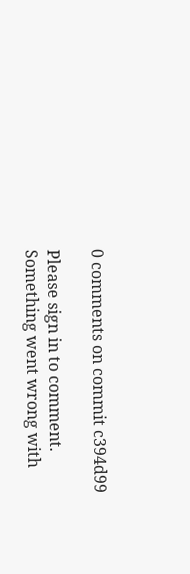0 comments on commit c394d99

Please sign in to comment.
Something went wrong with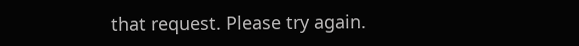that request. Please try again.